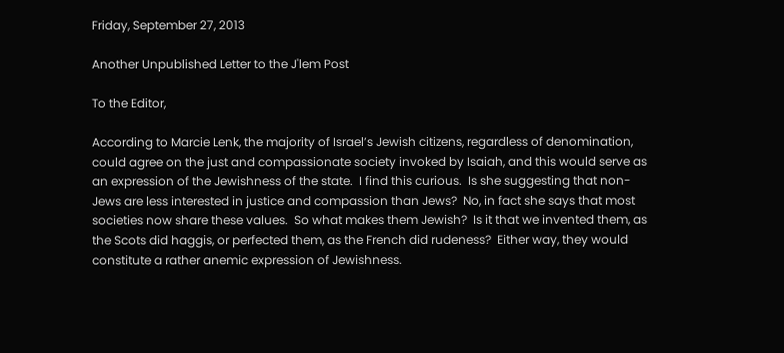Friday, September 27, 2013

Another Unpublished Letter to the J'lem Post

To the Editor,

According to Marcie Lenk, the majority of Israel’s Jewish citizens, regardless of denomination, could agree on the just and compassionate society invoked by Isaiah, and this would serve as an expression of the Jewishness of the state.  I find this curious.  Is she suggesting that non-Jews are less interested in justice and compassion than Jews?  No, in fact she says that most societies now share these values.  So what makes them Jewish?  Is it that we invented them, as the Scots did haggis, or perfected them, as the French did rudeness?  Either way, they would constitute a rather anemic expression of Jewishness.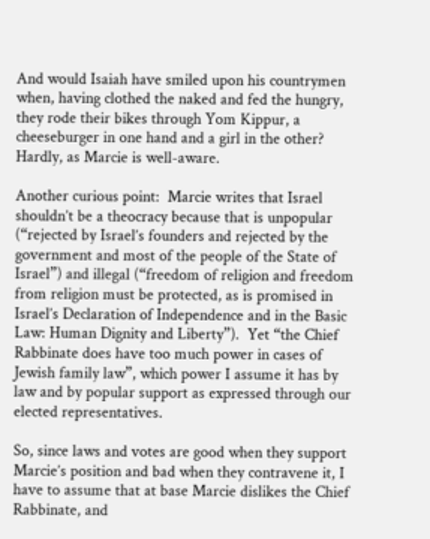And would Isaiah have smiled upon his countrymen when, having clothed the naked and fed the hungry, they rode their bikes through Yom Kippur, a cheeseburger in one hand and a girl in the other?  Hardly, as Marcie is well-aware.

Another curious point:  Marcie writes that Israel shouldn’t be a theocracy because that is unpopular (“rejected by Israel’s founders and rejected by the government and most of the people of the State of Israel”) and illegal (“freedom of religion and freedom from religion must be protected, as is promised in Israel’s Declaration of Independence and in the Basic Law: Human Dignity and Liberty”).  Yet “the Chief Rabbinate does have too much power in cases of Jewish family law”, which power I assume it has by law and by popular support as expressed through our elected representatives.

So, since laws and votes are good when they support Marcie’s position and bad when they contravene it, I have to assume that at base Marcie dislikes the Chief Rabbinate, and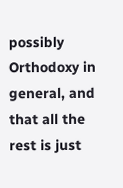possibly Orthodoxy in general, and that all the rest is just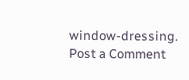window-dressing.
Post a Comment